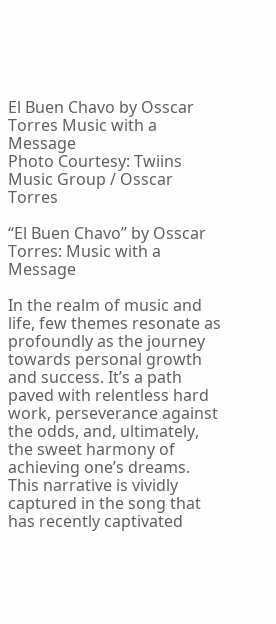El Buen Chavo by Osscar Torres Music with a Message
Photo Courtesy: Twiins Music Group / Osscar Torres

“El Buen Chavo” by Osscar Torres: Music with a Message

In the realm of music and life, few themes resonate as profoundly as the journey towards personal growth and success. It’s a path paved with relentless hard work, perseverance against the odds, and, ultimately, the sweet harmony of achieving one’s dreams. This narrative is vividly captured in the song that has recently captivated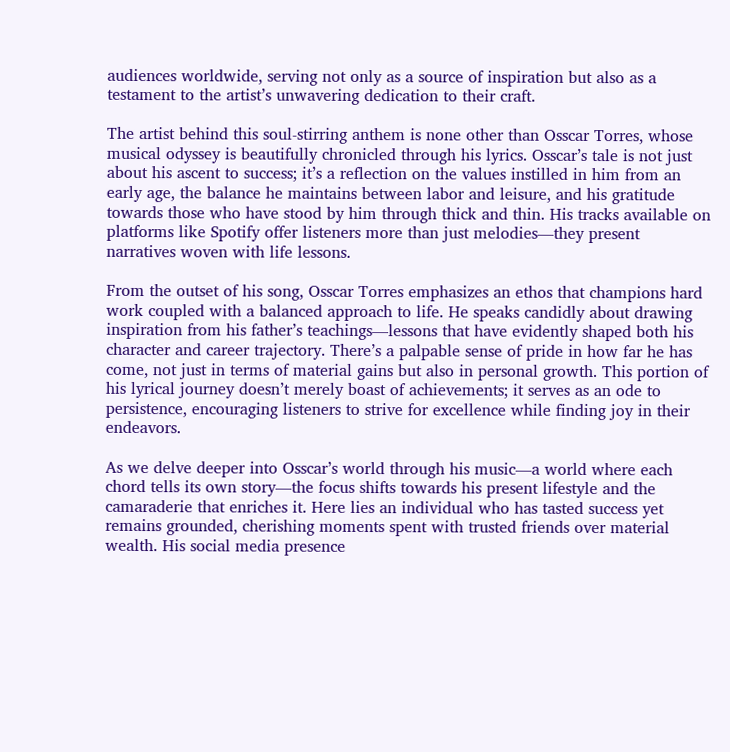audiences worldwide, serving not only as a source of inspiration but also as a testament to the artist’s unwavering dedication to their craft.

The artist behind this soul-stirring anthem is none other than Osscar Torres, whose musical odyssey is beautifully chronicled through his lyrics. Osscar’s tale is not just about his ascent to success; it’s a reflection on the values instilled in him from an early age, the balance he maintains between labor and leisure, and his gratitude towards those who have stood by him through thick and thin. His tracks available on platforms like Spotify offer listeners more than just melodies—they present narratives woven with life lessons.

From the outset of his song, Osscar Torres emphasizes an ethos that champions hard work coupled with a balanced approach to life. He speaks candidly about drawing inspiration from his father’s teachings—lessons that have evidently shaped both his character and career trajectory. There’s a palpable sense of pride in how far he has come, not just in terms of material gains but also in personal growth. This portion of his lyrical journey doesn’t merely boast of achievements; it serves as an ode to persistence, encouraging listeners to strive for excellence while finding joy in their endeavors.

As we delve deeper into Osscar’s world through his music—a world where each chord tells its own story—the focus shifts towards his present lifestyle and the camaraderie that enriches it. Here lies an individual who has tasted success yet remains grounded, cherishing moments spent with trusted friends over material wealth. His social media presence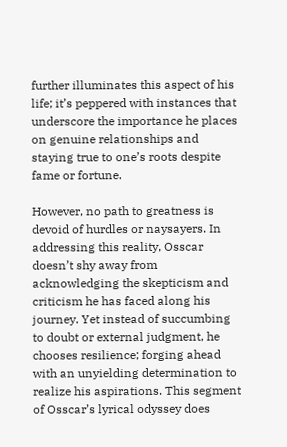further illuminates this aspect of his life; it’s peppered with instances that underscore the importance he places on genuine relationships and staying true to one’s roots despite fame or fortune.

However, no path to greatness is devoid of hurdles or naysayers. In addressing this reality, Osscar doesn’t shy away from acknowledging the skepticism and criticism he has faced along his journey. Yet instead of succumbing to doubt or external judgment, he chooses resilience; forging ahead with an unyielding determination to realize his aspirations. This segment of Osscar’s lyrical odyssey does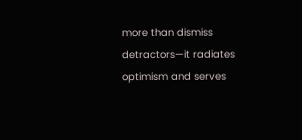more than dismiss detractors—it radiates optimism and serves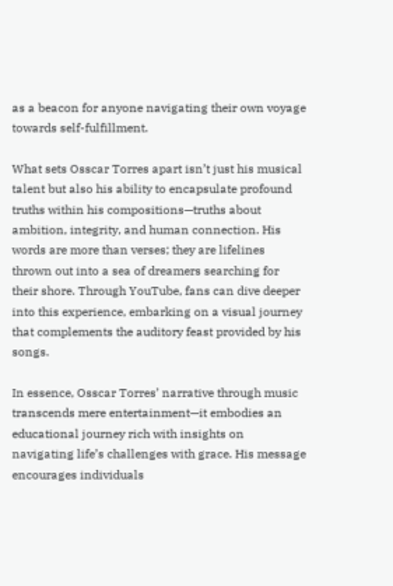as a beacon for anyone navigating their own voyage towards self-fulfillment.

What sets Osscar Torres apart isn’t just his musical talent but also his ability to encapsulate profound truths within his compositions—truths about ambition, integrity, and human connection. His words are more than verses; they are lifelines thrown out into a sea of dreamers searching for their shore. Through YouTube, fans can dive deeper into this experience, embarking on a visual journey that complements the auditory feast provided by his songs.

In essence, Osscar Torres’ narrative through music transcends mere entertainment—it embodies an educational journey rich with insights on navigating life’s challenges with grace. His message encourages individuals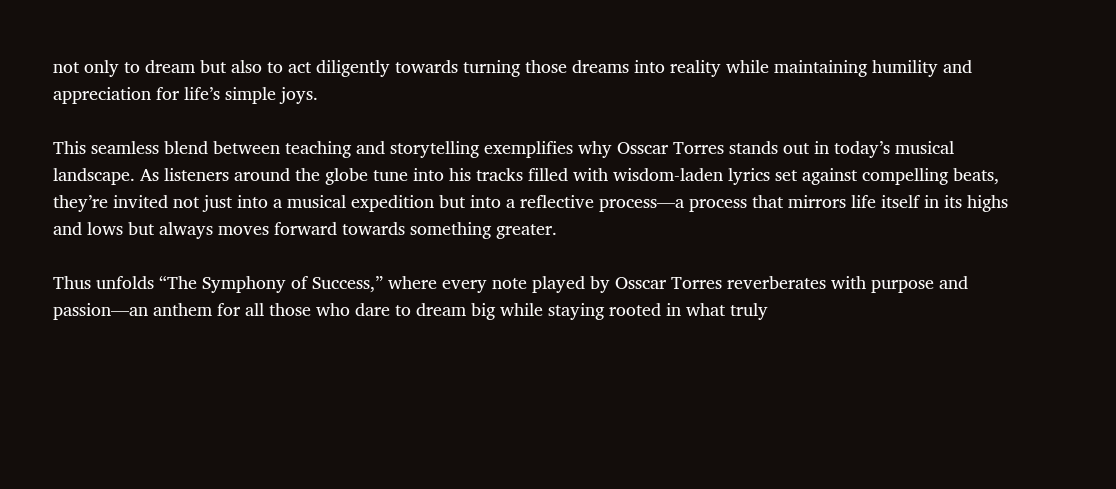not only to dream but also to act diligently towards turning those dreams into reality while maintaining humility and appreciation for life’s simple joys.

This seamless blend between teaching and storytelling exemplifies why Osscar Torres stands out in today’s musical landscape. As listeners around the globe tune into his tracks filled with wisdom-laden lyrics set against compelling beats, they’re invited not just into a musical expedition but into a reflective process—a process that mirrors life itself in its highs and lows but always moves forward towards something greater.

Thus unfolds “The Symphony of Success,” where every note played by Osscar Torres reverberates with purpose and passion—an anthem for all those who dare to dream big while staying rooted in what truly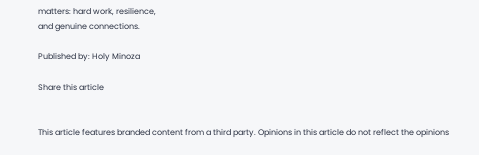matters: hard work, resilience,
and genuine connections.

Published by: Holy Minoza

Share this article


This article features branded content from a third party. Opinions in this article do not reflect the opinions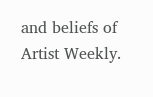and beliefs of Artist Weekly.